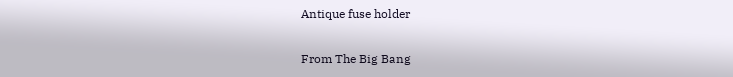Antique fuse holder

From The Big Bang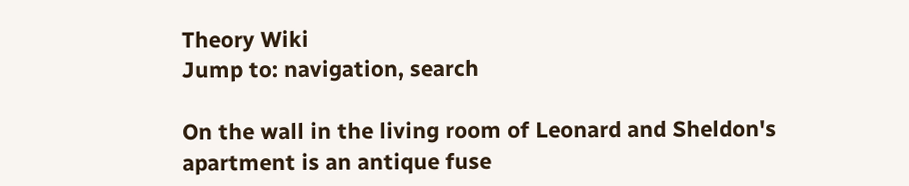Theory Wiki
Jump to: navigation, search

On the wall in the living room of Leonard and Sheldon's apartment is an antique fuse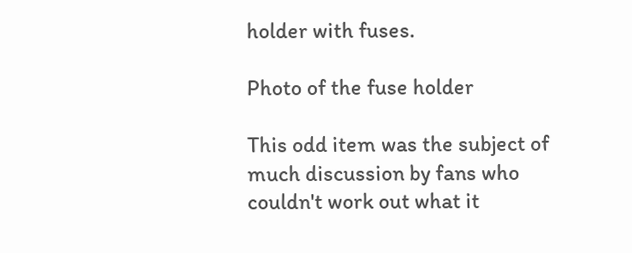holder with fuses.

Photo of the fuse holder

This odd item was the subject of much discussion by fans who couldn't work out what it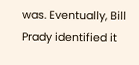was. Eventually, Bill Prady identified it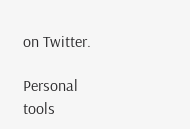on Twitter.

Personal tools